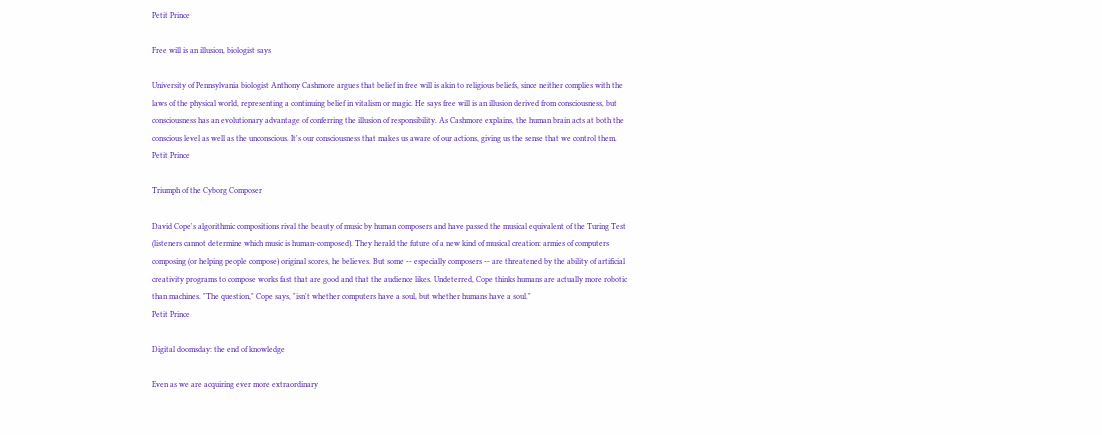Petit Prince

Free will is an illusion, biologist says

University of Pennsylvania biologist Anthony Cashmore argues that belief in free will is akin to religious beliefs, since neither complies with the laws of the physical world, representing a continuing belief in vitalism or magic. He says free will is an illusion derived from consciousness, but consciousness has an evolutionary advantage of conferring the illusion of responsibility. As Cashmore explains, the human brain acts at both the conscious level as well as the unconscious. It's our consciousness that makes us aware of our actions, giving us the sense that we control them.
Petit Prince

Triumph of the Cyborg Composer

David Cope's algorithmic compositions rival the beauty of music by human composers and have passed the musical equivalent of the Turing Test (listeners cannot determine which music is human-composed). They herald the future of a new kind of musical creation: armies of computers composing (or helping people compose) original scores, he believes. But some -- especially composers -- are threatened by the ability of artificial creativity programs to compose works fast that are good and that the audience likes. Undeterred, Cope thinks humans are actually more robotic than machines. "The question," Cope says, "isn't whether computers have a soul, but whether humans have a soul."
Petit Prince

Digital doomsday: the end of knowledge

Even as we are acquiring ever more extraordinary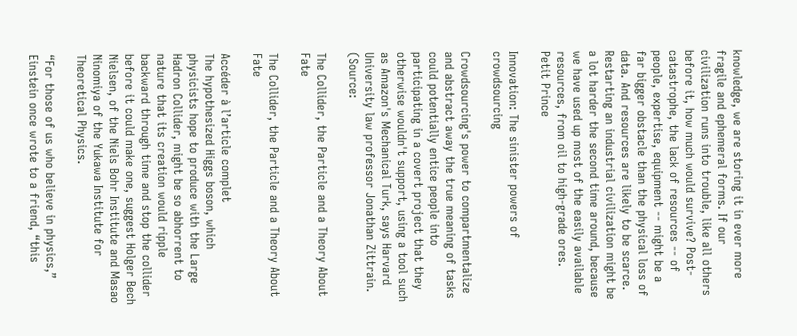knowledge, we are storing it in ever more fragile and ephemeral forms. If our civilization runs into trouble, like all others before it, how much would survive? Post-catastrophe, the lack of resources -- of people, expertise, equipment -- might be a far bigger obstacle than the physical loss of data. And resources are likely to be scarce. Restarting an industrial civilization might be a lot harder the second time around, because we have used up most of the easily available resources, from oil to high-grade ores.
Petit Prince

Innovation: The sinister powers of crowdsourcing

Crowdsourcing's power to compartmentalize and abstract away the true meaning of tasks could potentially entice people into participating in a covert project that they otherwise wouldn't support, using a tool such as Amazon's Mechanical Turk, says Harvard University law professor Jonathan Zittrain. (Source:

The Collider, the Particle and a Theory About Fate

The Collider, the Particle and a Theory About Fate

Accéder à l’article complet
The hypothesized Higgs boson, which physicists hope to produce with the Large Hadron Collider, might be so abhorrent to nature that its creation would ripple backward through time and stop the collider before it could make one, suggest Holger Bech Nielsen, of the Niels Bohr Institute and Masao Ninomiya of the Yukawa Institute for Theoretical Physics.

“For those of us who believe in physics,” Einstein once wrote to a friend, “this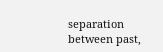separation between past,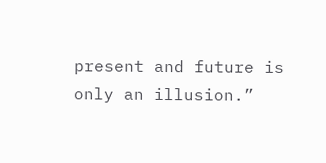present and future is only an illusion.”